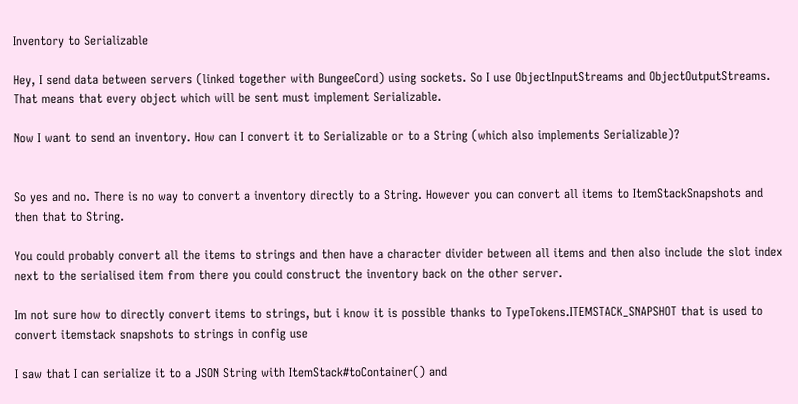Inventory to Serializable

Hey, I send data between servers (linked together with BungeeCord) using sockets. So I use ObjectInputStreams and ObjectOutputStreams. That means that every object which will be sent must implement Serializable.

Now I want to send an inventory. How can I convert it to Serializable or to a String (which also implements Serializable)?


So yes and no. There is no way to convert a inventory directly to a String. However you can convert all items to ItemStackSnapshots and then that to String.

You could probably convert all the items to strings and then have a character divider between all items and then also include the slot index next to the serialised item from there you could construct the inventory back on the other server.

Im not sure how to directly convert items to strings, but i know it is possible thanks to TypeTokens.ITEMSTACK_SNAPSHOT that is used to convert itemstack snapshots to strings in config use

I saw that I can serialize it to a JSON String with ItemStack#toContainer() and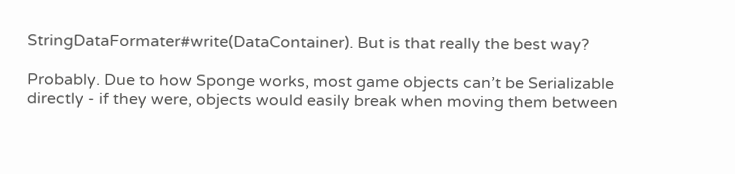StringDataFormater#write(DataContainer). But is that really the best way?

Probably. Due to how Sponge works, most game objects can’t be Serializable directly - if they were, objects would easily break when moving them between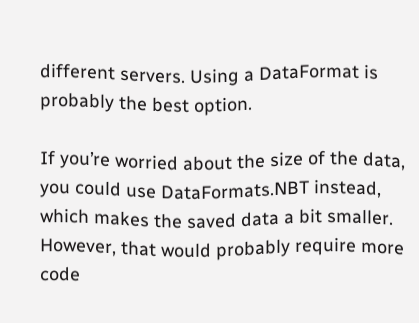different servers. Using a DataFormat is probably the best option.

If you’re worried about the size of the data, you could use DataFormats.NBT instead, which makes the saved data a bit smaller. However, that would probably require more code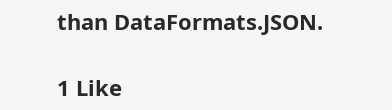than DataFormats.JSON.

1 Like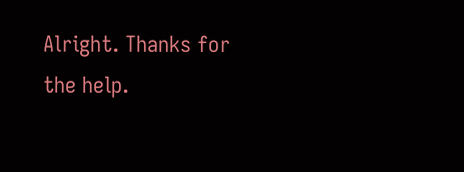Alright. Thanks for the help.